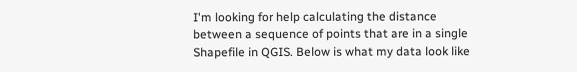I'm looking for help calculating the distance between a sequence of points that are in a single Shapefile in QGIS. Below is what my data look like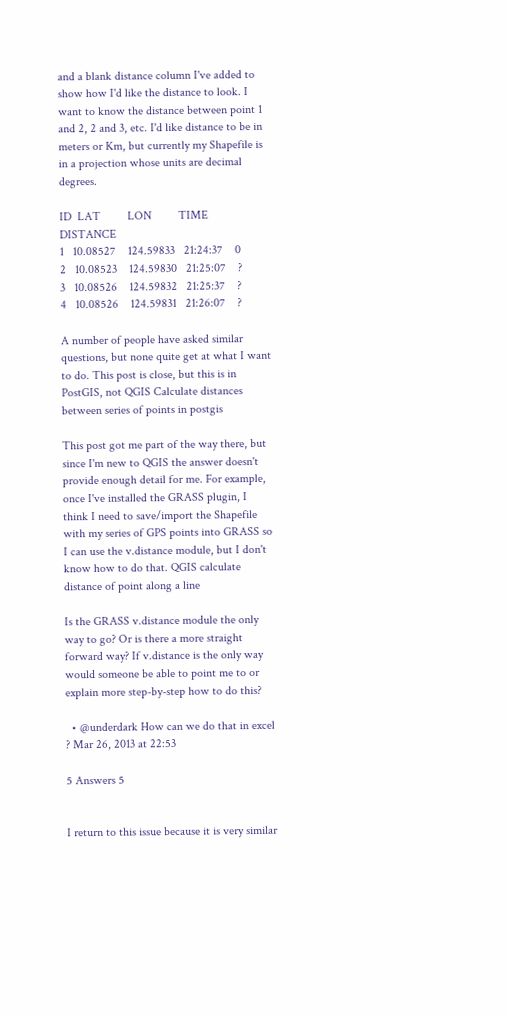and a blank distance column I've added to show how I'd like the distance to look. I want to know the distance between point 1 and 2, 2 and 3, etc. I'd like distance to be in meters or Km, but currently my Shapefile is in a projection whose units are decimal degrees.

ID  LAT         LON         TIME        DISTANCE
1   10.08527    124.59833   21:24:37    0
2   10.08523    124.59830   21:25:07    ?
3   10.08526    124.59832   21:25:37    ?
4   10.08526    124.59831   21:26:07    ?

A number of people have asked similar questions, but none quite get at what I want to do. This post is close, but this is in PostGIS, not QGIS Calculate distances between series of points in postgis

This post got me part of the way there, but since I'm new to QGIS the answer doesn't provide enough detail for me. For example, once I've installed the GRASS plugin, I think I need to save/import the Shapefile with my series of GPS points into GRASS so I can use the v.distance module, but I don't know how to do that. QGIS calculate distance of point along a line

Is the GRASS v.distance module the only way to go? Or is there a more straight forward way? If v.distance is the only way would someone be able to point me to or explain more step-by-step how to do this?

  • @underdark How can we do that in excel ? Mar 26, 2013 at 22:53

5 Answers 5


I return to this issue because it is very similar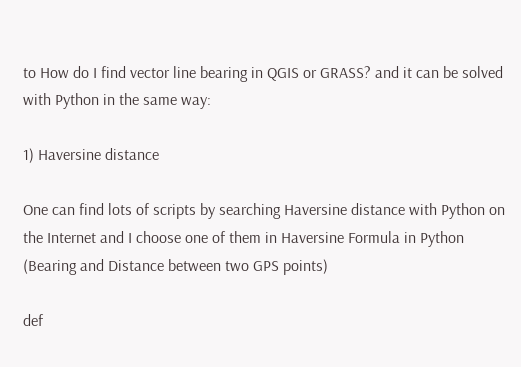to How do I find vector line bearing in QGIS or GRASS? and it can be solved with Python in the same way:

1) Haversine distance

One can find lots of scripts by searching Haversine distance with Python on the Internet and I choose one of them in Haversine Formula in Python (Bearing and Distance between two GPS points)

def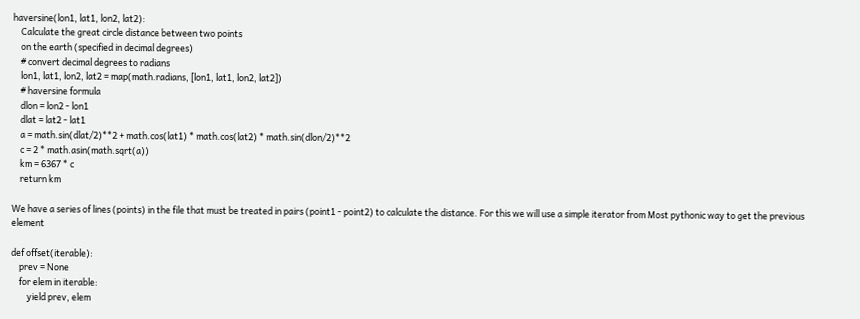haversine(lon1, lat1, lon2, lat2):
    Calculate the great circle distance between two points
    on the earth (specified in decimal degrees)
    # convert decimal degrees to radians
    lon1, lat1, lon2, lat2 = map(math.radians, [lon1, lat1, lon2, lat2])
    # haversine formula
    dlon = lon2 - lon1
    dlat = lat2 - lat1
    a = math.sin(dlat/2)**2 + math.cos(lat1) * math.cos(lat2) * math.sin(dlon/2)**2
    c = 2 * math.asin(math.sqrt(a))
    km = 6367 * c
    return km

We have a series of lines (points) in the file that must be treated in pairs (point1 - point2) to calculate the distance. For this we will use a simple iterator from Most pythonic way to get the previous element

def offset(iterable):
    prev = None
    for elem in iterable:
        yield prev, elem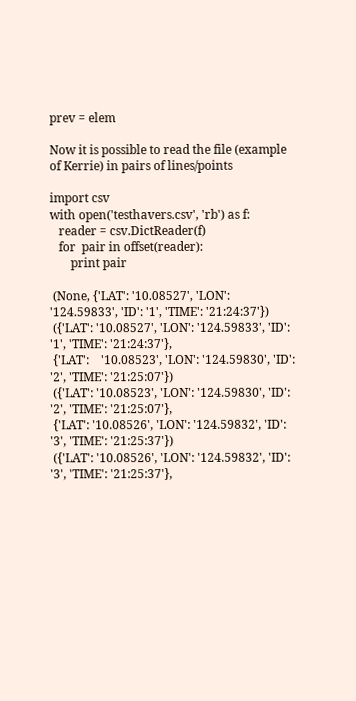prev = elem

Now it is possible to read the file (example of Kerrie) in pairs of lines/points

import csv
with open('testhavers.csv', 'rb') as f:
   reader = csv.DictReader(f)
   for  pair in offset(reader):
       print pair

 (None, {'LAT': '10.08527', 'LON': '124.59833', 'ID': '1', 'TIME': '21:24:37'})
 ({'LAT': '10.08527', 'LON': '124.59833', 'ID': '1', 'TIME': '21:24:37'},
 {'LAT':    '10.08523', 'LON': '124.59830', 'ID': '2', 'TIME': '21:25:07'})
 ({'LAT': '10.08523', 'LON': '124.59830', 'ID': '2', 'TIME': '21:25:07'},
 {'LAT': '10.08526', 'LON': '124.59832', 'ID': '3', 'TIME': '21:25:37'})
 ({'LAT': '10.08526', 'LON': '124.59832', 'ID': '3', 'TIME': '21:25:37'},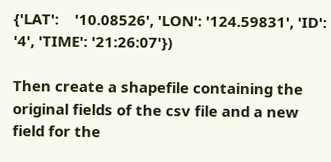{'LAT':    '10.08526', 'LON': '124.59831', 'ID': '4', 'TIME': '21:26:07'})

Then create a shapefile containing the original fields of the csv file and a new field for the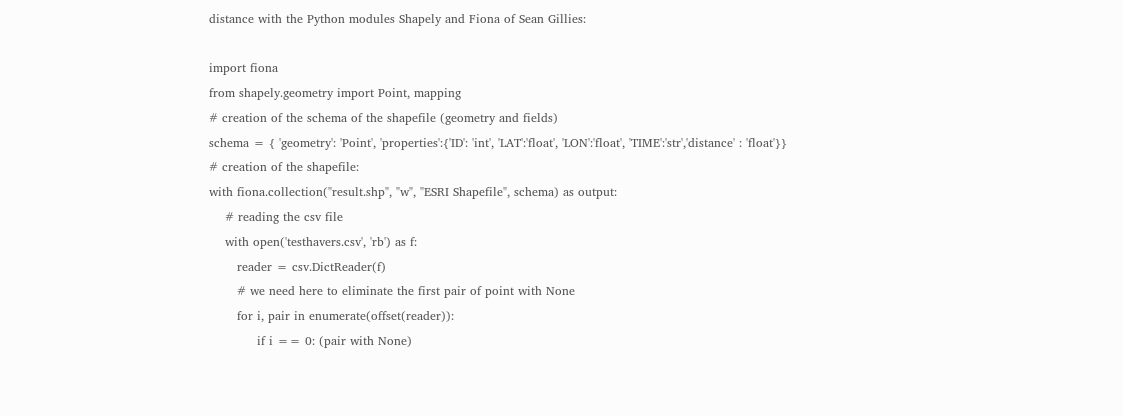distance with the Python modules Shapely and Fiona of Sean Gillies:

import fiona
from shapely.geometry import Point, mapping
# creation of the schema of the shapefile (geometry and fields)
schema = { 'geometry': 'Point', 'properties':{'ID': 'int', 'LAT':'float', 'LON':'float', 'TIME':'str','distance' : 'float'}}
# creation of the shapefile:
with fiona.collection("result.shp", "w", "ESRI Shapefile", schema) as output:
    # reading the csv file
    with open('testhavers.csv', 'rb') as f:
       reader = csv.DictReader(f)
       # we need here to eliminate the first pair of point with None
       for i, pair in enumerate(offset(reader)):
            if i == 0: (pair with None)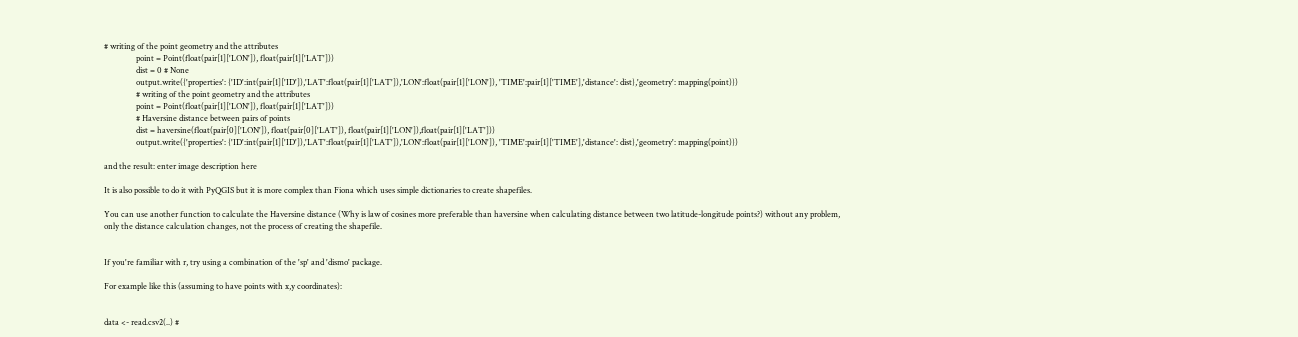# writing of the point geometry and the attributes
                point = Point(float(pair[1]['LON']), float(pair[1]['LAT']))
                dist = 0 # None
                output.write({'properties': {'ID':int(pair[1]['ID']),'LAT':float(pair[1]['LAT']),'LON':float(pair[1]['LON']), 'TIME':pair[1]['TIME'],'distance': dist},'geometry': mapping(point)})
                # writing of the point geometry and the attributes
                point = Point(float(pair[1]['LON']), float(pair[1]['LAT']))
                # Haversine distance between pairs of points
                dist = haversine(float(pair[0]['LON']), float(pair[0]['LAT']), float(pair[1]['LON']),float(pair[1]['LAT']))
                output.write({'properties': {'ID':int(pair[1]['ID']),'LAT':float(pair[1]['LAT']),'LON':float(pair[1]['LON']), 'TIME':pair[1]['TIME'],'distance': dist},'geometry': mapping(point)})

and the result: enter image description here

It is also possible to do it with PyQGIS but it is more complex than Fiona which uses simple dictionaries to create shapefiles.

You can use another function to calculate the Haversine distance (Why is law of cosines more preferable than haversine when calculating distance between two latitude-longitude points?) without any problem, only the distance calculation changes, not the process of creating the shapefile.


If you're familiar with r, try using a combination of the 'sp' and 'dismo' package.

For example like this (assuming to have points with x,y coordinates):


data <- read.csv2(..) #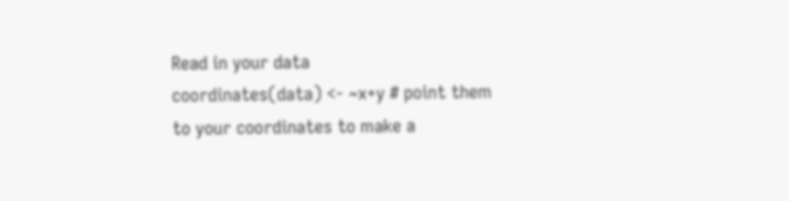Read in your data
coordinates(data) <- ~x+y # point them to your coordinates to make a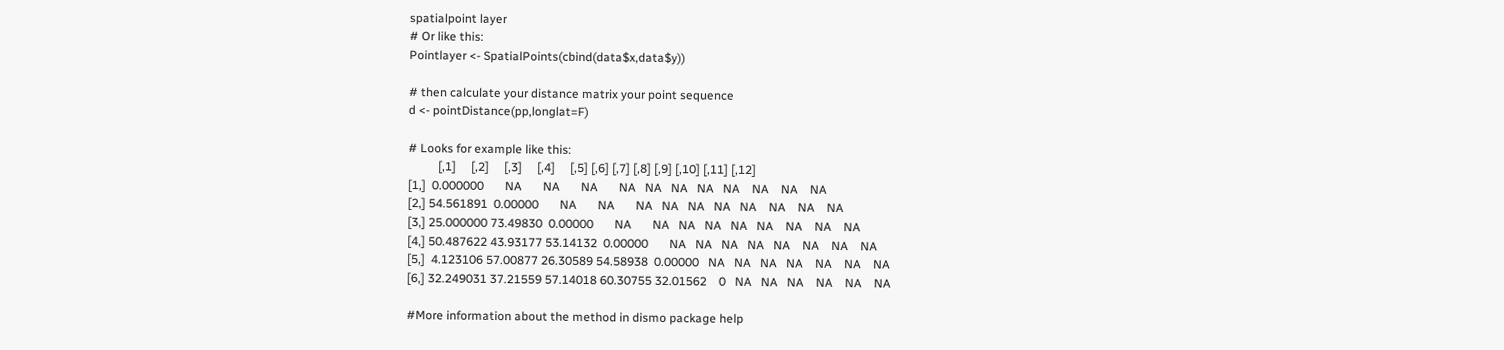spatialpoint layer
# Or like this:
Pointlayer <- SpatialPoints(cbind(data$x,data$y))

# then calculate your distance matrix your point sequence
d <- pointDistance(pp,longlat=F)

# Looks for example like this:
          [,1]     [,2]     [,3]     [,4]     [,5] [,6] [,7] [,8] [,9] [,10] [,11] [,12]
[1,]  0.000000       NA       NA       NA       NA   NA   NA   NA   NA    NA    NA    NA
[2,] 54.561891  0.00000       NA       NA       NA   NA   NA   NA   NA    NA    NA    NA
[3,] 25.000000 73.49830  0.00000       NA       NA   NA   NA   NA   NA    NA    NA    NA
[4,] 50.487622 43.93177 53.14132  0.00000       NA   NA   NA   NA   NA    NA    NA    NA
[5,]  4.123106 57.00877 26.30589 54.58938  0.00000   NA   NA   NA   NA    NA    NA    NA
[6,] 32.249031 37.21559 57.14018 60.30755 32.01562    0   NA   NA   NA    NA    NA    NA

#More information about the method in dismo package help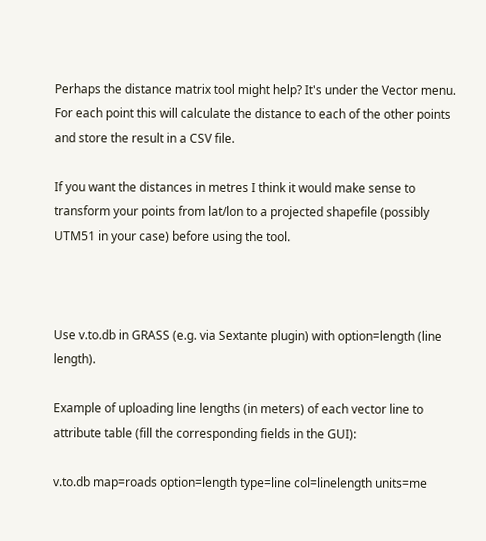Perhaps the distance matrix tool might help? It's under the Vector menu. For each point this will calculate the distance to each of the other points and store the result in a CSV file.

If you want the distances in metres I think it would make sense to transform your points from lat/lon to a projected shapefile (possibly UTM51 in your case) before using the tool.



Use v.to.db in GRASS (e.g. via Sextante plugin) with option=length (line length).

Example of uploading line lengths (in meters) of each vector line to attribute table (fill the corresponding fields in the GUI):

v.to.db map=roads option=length type=line col=linelength units=me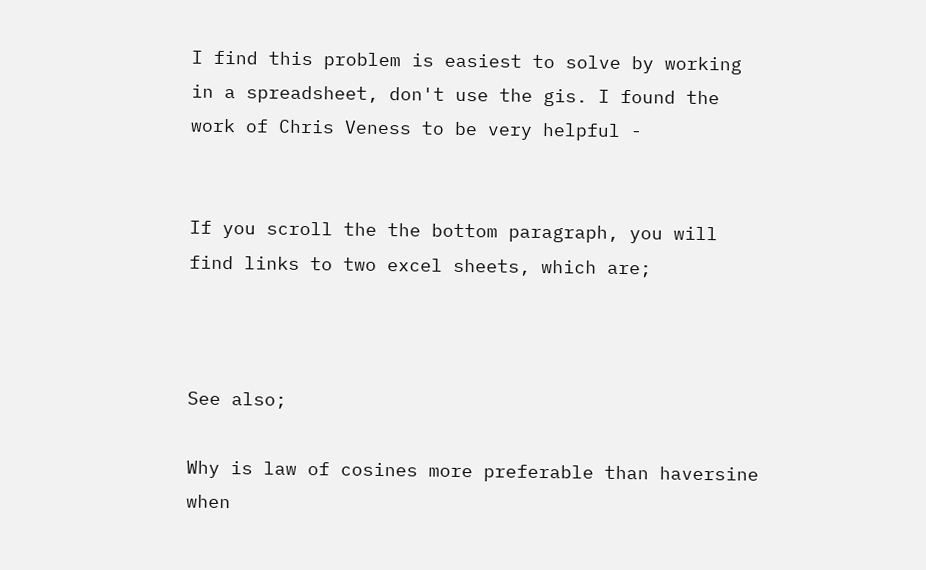I find this problem is easiest to solve by working in a spreadsheet, don't use the gis. I found the work of Chris Veness to be very helpful -


If you scroll the the bottom paragraph, you will find links to two excel sheets, which are;



See also;

Why is law of cosines more preferable than haversine when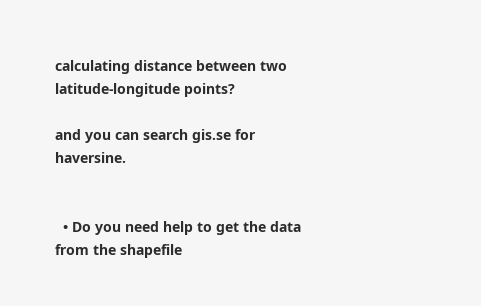calculating distance between two latitude-longitude points?

and you can search gis.se for haversine.


  • Do you need help to get the data from the shapefile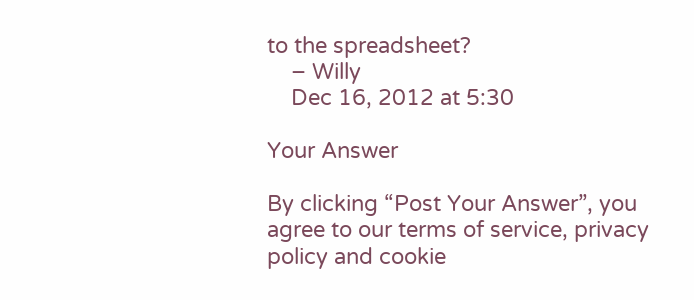to the spreadsheet?
    – Willy
    Dec 16, 2012 at 5:30

Your Answer

By clicking “Post Your Answer”, you agree to our terms of service, privacy policy and cookie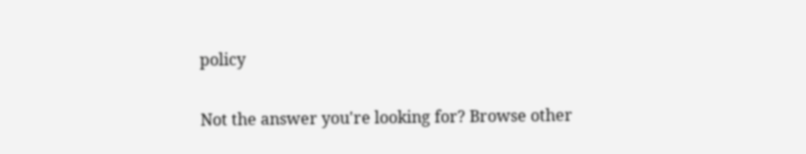policy

Not the answer you're looking for? Browse other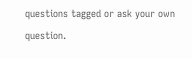questions tagged or ask your own question.